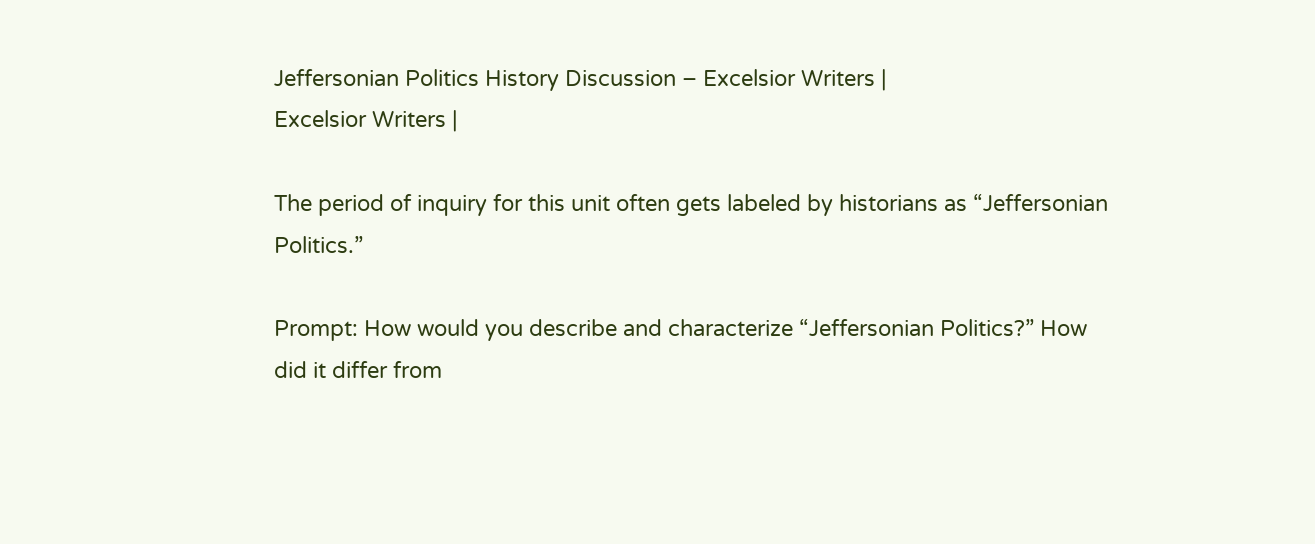Jeffersonian Politics History Discussion – Excelsior Writers |
Excelsior Writers |

The period of inquiry for this unit often gets labeled by historians as “Jeffersonian Politics.”

Prompt: How would you describe and characterize “Jeffersonian Politics?” How did it differ from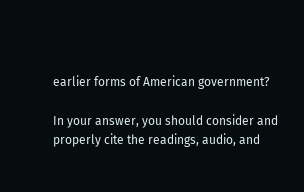earlier forms of American government?

In your answer, you should consider and properly cite the readings, audio, and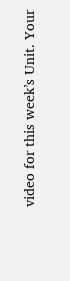video for this week’s Unit. Your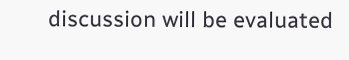discussion will be evaluated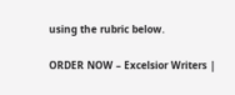using the rubric below.

ORDER NOW – Excelsior Writers |